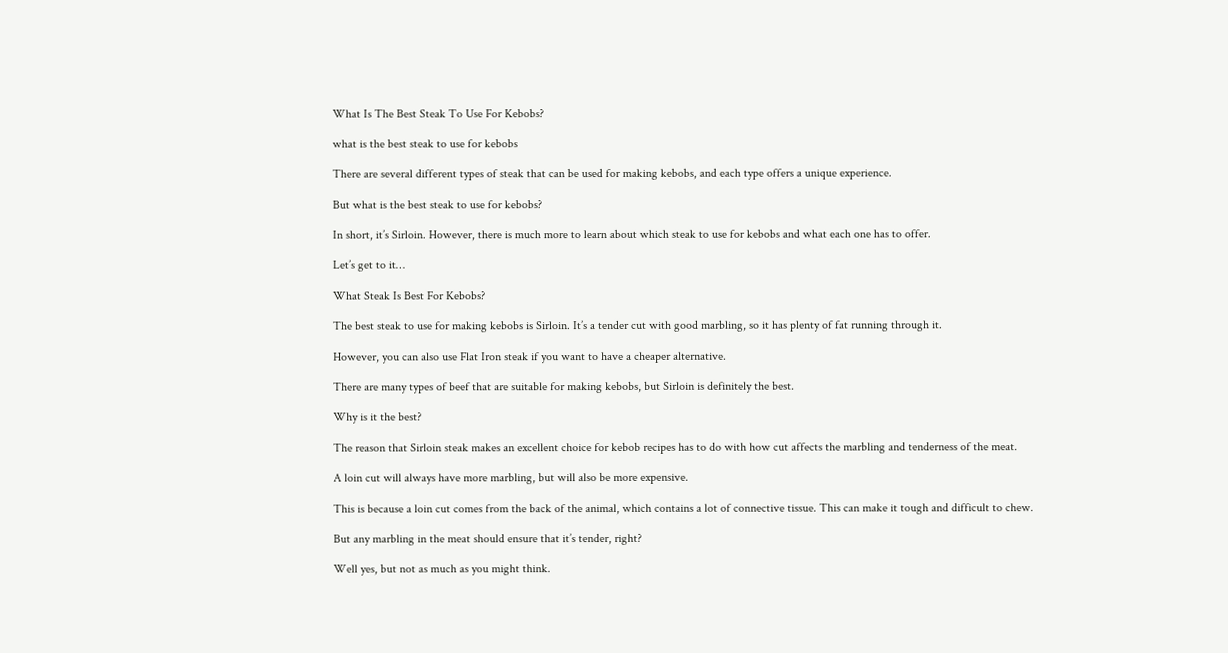What Is The Best Steak To Use For Kebobs?

what is the best steak to use for kebobs

There are several different types of steak that can be used for making kebobs, and each type offers a unique experience.

But what is the best steak to use for kebobs?

In short, it’s Sirloin. However, there is much more to learn about which steak to use for kebobs and what each one has to offer.

Let’s get to it…

What Steak Is Best For Kebobs?

The best steak to use for making kebobs is Sirloin. It’s a tender cut with good marbling, so it has plenty of fat running through it.

However, you can also use Flat Iron steak if you want to have a cheaper alternative.

There are many types of beef that are suitable for making kebobs, but Sirloin is definitely the best.

Why is it the best?

The reason that Sirloin steak makes an excellent choice for kebob recipes has to do with how cut affects the marbling and tenderness of the meat.

A loin cut will always have more marbling, but will also be more expensive.

This is because a loin cut comes from the back of the animal, which contains a lot of connective tissue. This can make it tough and difficult to chew.

But any marbling in the meat should ensure that it’s tender, right?

Well yes, but not as much as you might think.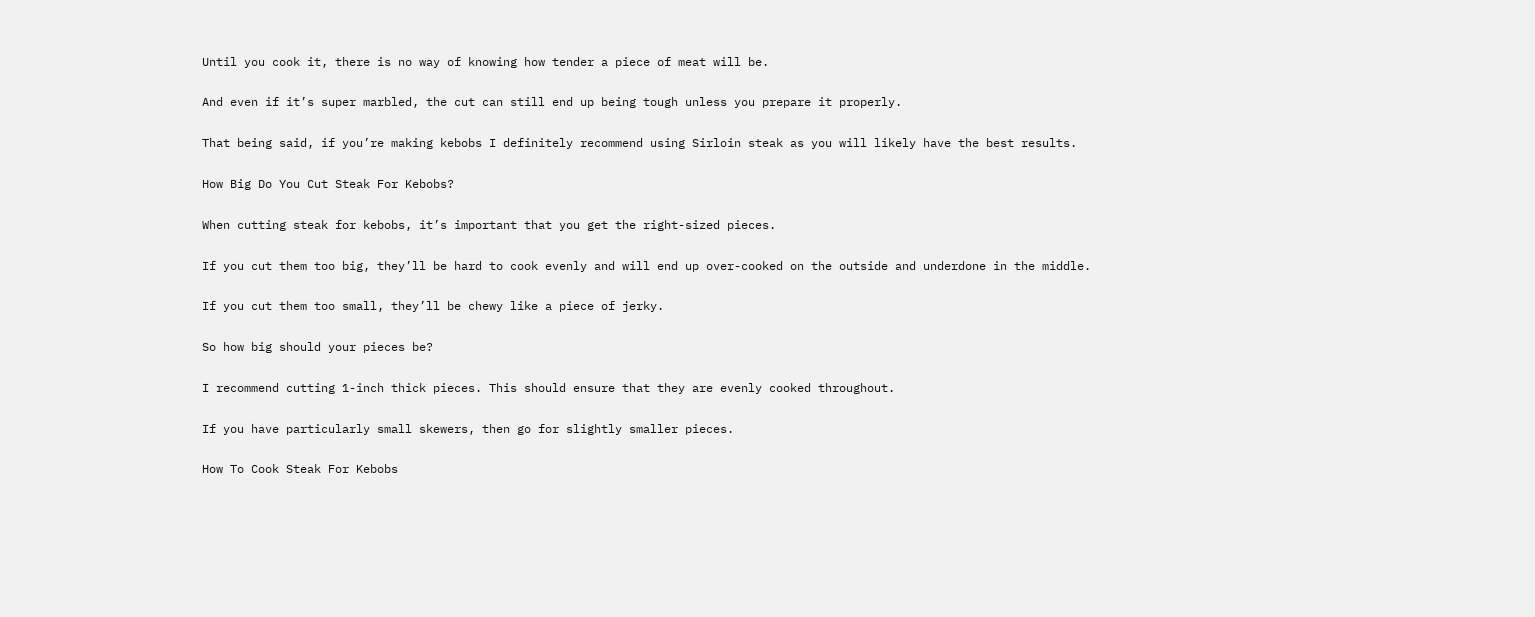Until you cook it, there is no way of knowing how tender a piece of meat will be.

And even if it’s super marbled, the cut can still end up being tough unless you prepare it properly.

That being said, if you’re making kebobs I definitely recommend using Sirloin steak as you will likely have the best results.

How Big Do You Cut Steak For Kebobs?

When cutting steak for kebobs, it’s important that you get the right-sized pieces.

If you cut them too big, they’ll be hard to cook evenly and will end up over-cooked on the outside and underdone in the middle.

If you cut them too small, they’ll be chewy like a piece of jerky.

So how big should your pieces be?

I recommend cutting 1-inch thick pieces. This should ensure that they are evenly cooked throughout.

If you have particularly small skewers, then go for slightly smaller pieces.

How To Cook Steak For Kebobs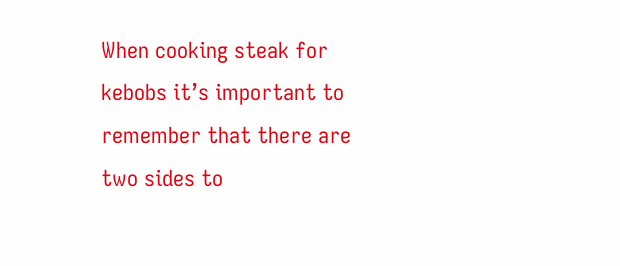When cooking steak for kebobs it’s important to remember that there are two sides to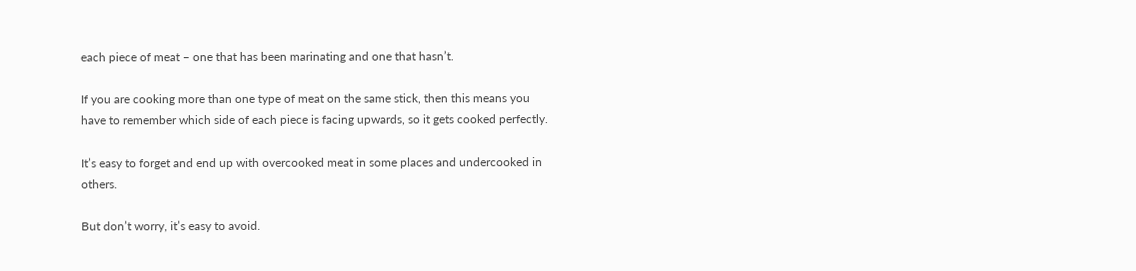each piece of meat – one that has been marinating and one that hasn’t.

If you are cooking more than one type of meat on the same stick, then this means you have to remember which side of each piece is facing upwards, so it gets cooked perfectly.

It’s easy to forget and end up with overcooked meat in some places and undercooked in others.

But don’t worry, it’s easy to avoid.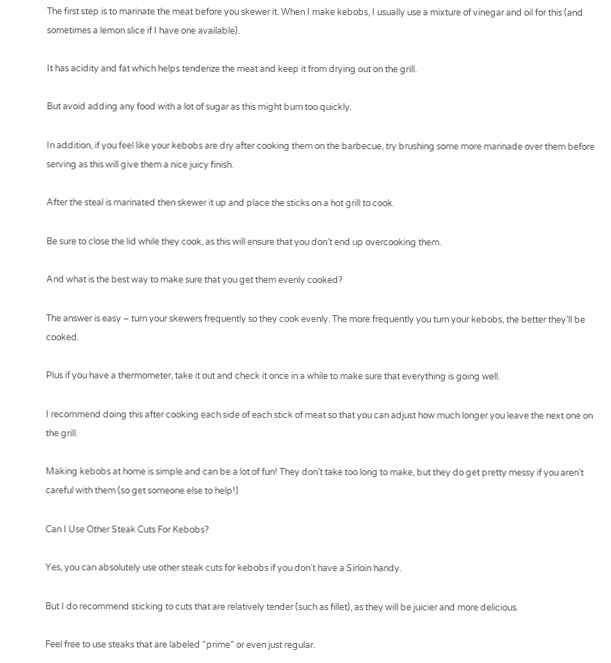The first step is to marinate the meat before you skewer it. When I make kebobs, I usually use a mixture of vinegar and oil for this (and sometimes a lemon slice if I have one available).

It has acidity and fat which helps tenderize the meat and keep it from drying out on the grill.

But avoid adding any food with a lot of sugar as this might burn too quickly.

In addition, if you feel like your kebobs are dry after cooking them on the barbecue, try brushing some more marinade over them before serving as this will give them a nice juicy finish.

After the steal is marinated then skewer it up and place the sticks on a hot grill to cook.

Be sure to close the lid while they cook, as this will ensure that you don’t end up overcooking them.

And what is the best way to make sure that you get them evenly cooked?

The answer is easy – turn your skewers frequently so they cook evenly. The more frequently you turn your kebobs, the better they’ll be cooked.

Plus if you have a thermometer, take it out and check it once in a while to make sure that everything is going well.

I recommend doing this after cooking each side of each stick of meat so that you can adjust how much longer you leave the next one on the grill.

Making kebobs at home is simple and can be a lot of fun! They don’t take too long to make, but they do get pretty messy if you aren’t careful with them (so get someone else to help!)

Can I Use Other Steak Cuts For Kebobs?

Yes, you can absolutely use other steak cuts for kebobs if you don’t have a Sirloin handy.

But I do recommend sticking to cuts that are relatively tender (such as fillet), as they will be juicier and more delicious.

Feel free to use steaks that are labeled “prime” or even just regular.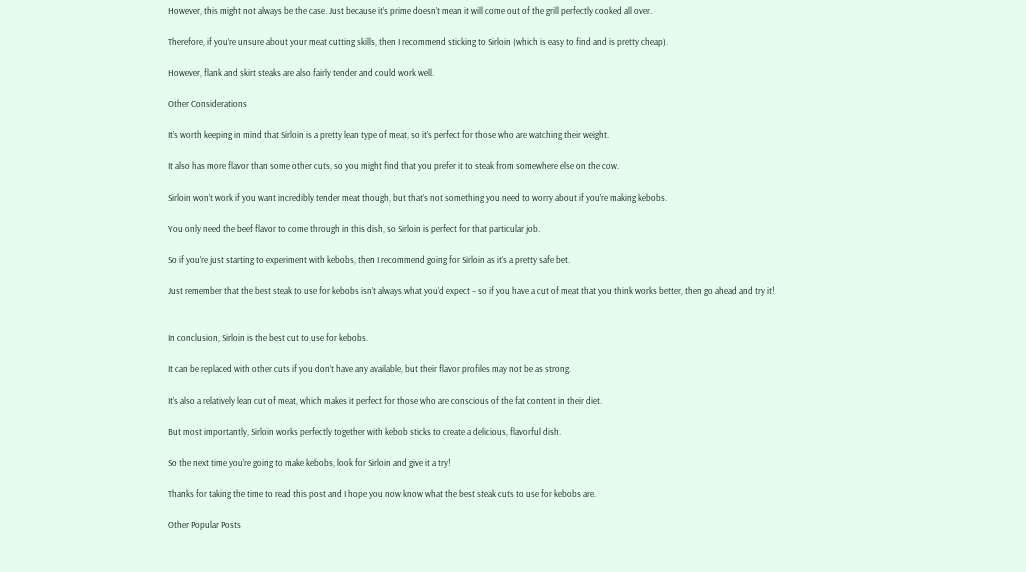However, this might not always be the case. Just because it’s prime doesn’t mean it will come out of the grill perfectly cooked all over.

Therefore, if you’re unsure about your meat cutting skills, then I recommend sticking to Sirloin (which is easy to find and is pretty cheap).

However, flank and skirt steaks are also fairly tender and could work well.

Other Considerations

It’s worth keeping in mind that Sirloin is a pretty lean type of meat, so it’s perfect for those who are watching their weight.

It also has more flavor than some other cuts, so you might find that you prefer it to steak from somewhere else on the cow.

Sirloin won’t work if you want incredibly tender meat though, but that’s not something you need to worry about if you’re making kebobs.

You only need the beef flavor to come through in this dish, so Sirloin is perfect for that particular job.

So if you’re just starting to experiment with kebobs, then I recommend going for Sirloin as it’s a pretty safe bet.

Just remember that the best steak to use for kebobs isn’t always what you’d expect – so if you have a cut of meat that you think works better, then go ahead and try it!


In conclusion, Sirloin is the best cut to use for kebobs.

It can be replaced with other cuts if you don’t have any available, but their flavor profiles may not be as strong.

It’s also a relatively lean cut of meat, which makes it perfect for those who are conscious of the fat content in their diet.

But most importantly, Sirloin works perfectly together with kebob sticks to create a delicious, flavorful dish.

So the next time you’re going to make kebobs, look for Sirloin and give it a try!

Thanks for taking the time to read this post and I hope you now know what the best steak cuts to use for kebobs are.

Other Popular Posts